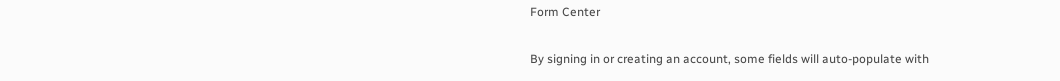Form Center

By signing in or creating an account, some fields will auto-populate with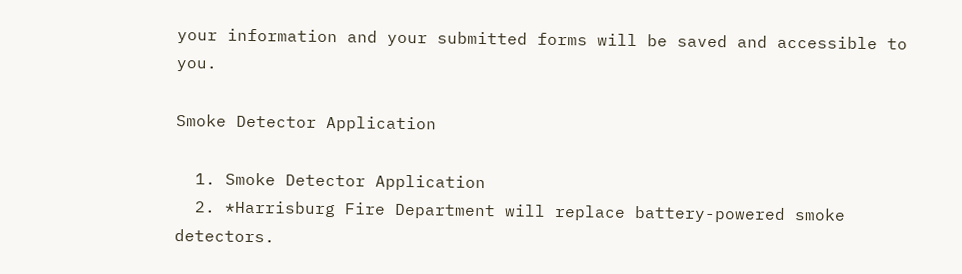your information and your submitted forms will be saved and accessible to you.

Smoke Detector Application

  1. Smoke Detector Application
  2. *Harrisburg Fire Department will replace battery-powered smoke detectors.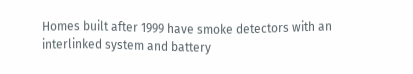Homes built after 1999 have smoke detectors with an interlinked system and battery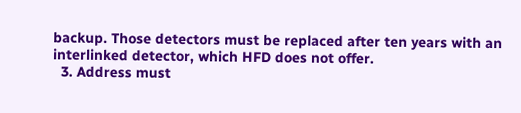backup. Those detectors must be replaced after ten years with an interlinked detector, which HFD does not offer.
  3. Address must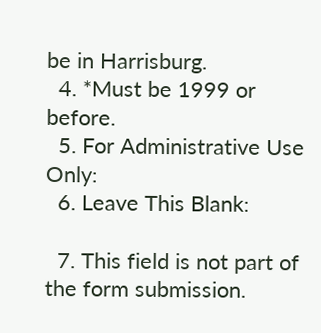be in Harrisburg.
  4. *Must be 1999 or before.
  5. For Administrative Use Only:
  6. Leave This Blank:

  7. This field is not part of the form submission.